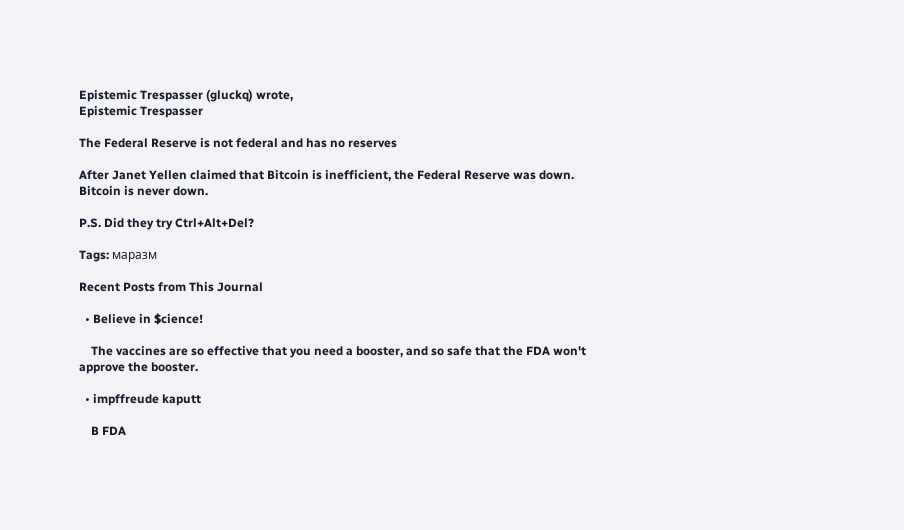Epistemic Trespasser (gluckq) wrote,
Epistemic Trespasser

The Federal Reserve is not federal and has no reserves

After Janet Yellen claimed that Bitcoin is inefficient, the Federal Reserve was down. Bitcoin is never down.

P.S. Did they try Ctrl+Alt+Del?

Tags: маразм

Recent Posts from This Journal

  • Believe in $cience!

    The vaccines are so effective that you need a booster, and so safe that the FDA won't approve the booster.

  • impffreude kaputt

    B FDA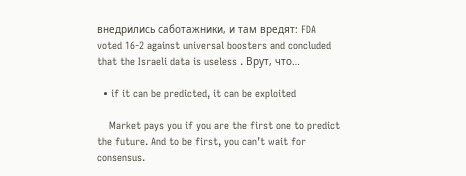внедрились саботажники, и там вредят: FDA voted 16-2 against universal boosters and concluded that the Israeli data is useless . Врут, что…

  • if it can be predicted, it can be exploited

    Market pays you if you are the first one to predict the future. And to be first, you can’t wait for consensus.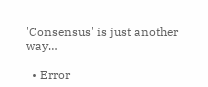'Consensus' is just another way…

  • Error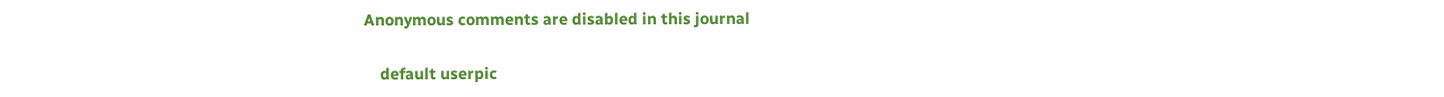Anonymous comments are disabled in this journal

    default userpic